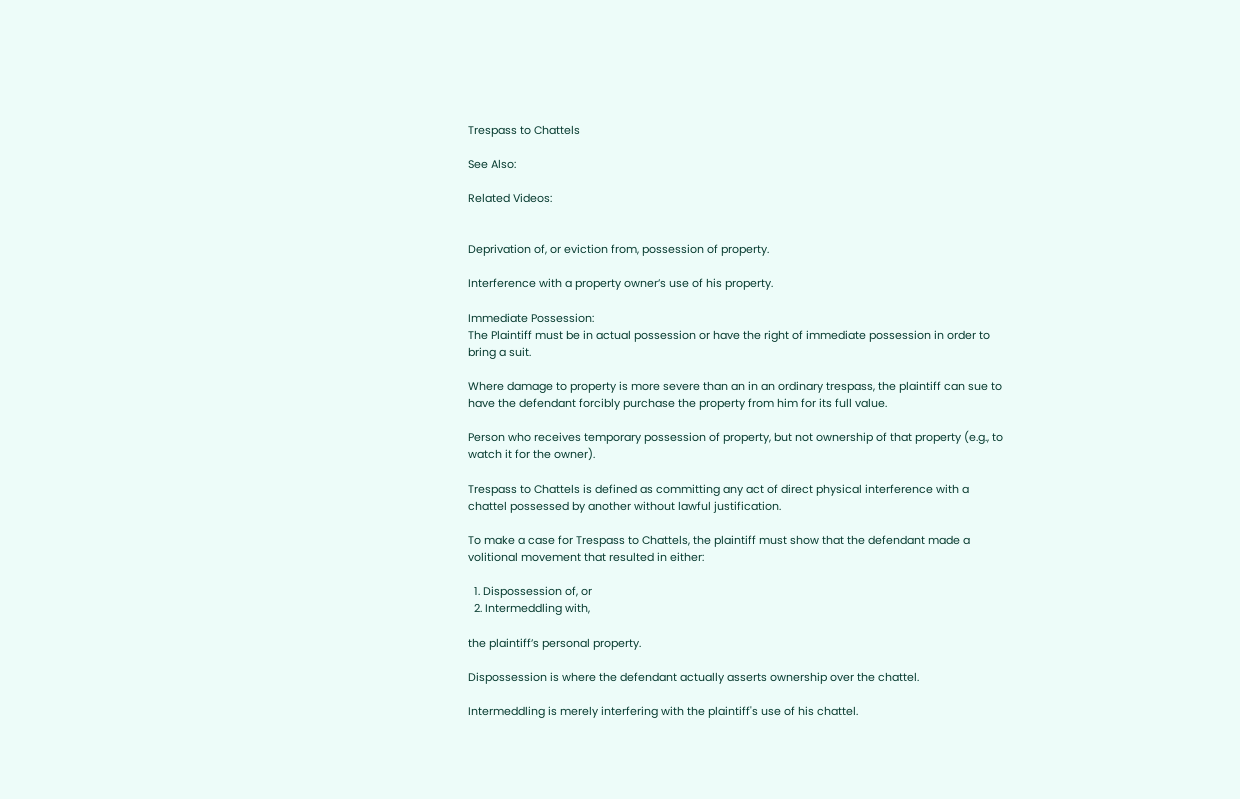Trespass to Chattels

See Also:

Related Videos:


Deprivation of, or eviction from, possession of property.

Interference with a property owner’s use of his property.

Immediate Possession:
The Plaintiff must be in actual possession or have the right of immediate possession in order to bring a suit.

Where damage to property is more severe than an in an ordinary trespass, the plaintiff can sue to have the defendant forcibly purchase the property from him for its full value.

Person who receives temporary possession of property, but not ownership of that property (e.g., to watch it for the owner).

Trespass to Chattels is defined as committing any act of direct physical interference with a chattel possessed by another without lawful justification.

To make a case for Trespass to Chattels, the plaintiff must show that the defendant made a volitional movement that resulted in either:

  1. Dispossession of, or
  2. Intermeddling with,

the plaintiff’s personal property.

Dispossession is where the defendant actually asserts ownership over the chattel.

Intermeddling is merely interfering with the plaintiff's use of his chattel.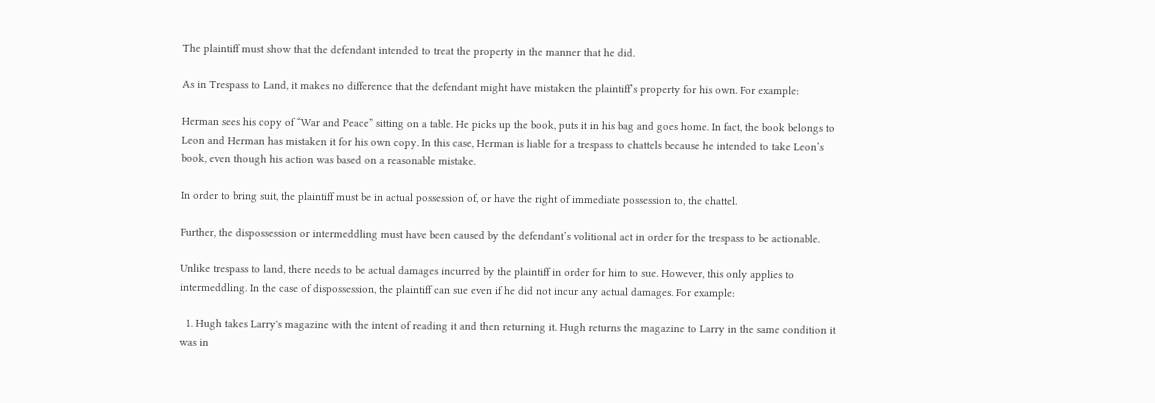The plaintiff must show that the defendant intended to treat the property in the manner that he did.

As in Trespass to Land, it makes no difference that the defendant might have mistaken the plaintiff’s property for his own. For example:

Herman sees his copy of “War and Peace” sitting on a table. He picks up the book, puts it in his bag and goes home. In fact, the book belongs to Leon and Herman has mistaken it for his own copy. In this case, Herman is liable for a trespass to chattels because he intended to take Leon’s book, even though his action was based on a reasonable mistake.

In order to bring suit, the plaintiff must be in actual possession of, or have the right of immediate possession to, the chattel.

Further, the dispossession or intermeddling must have been caused by the defendant’s volitional act in order for the trespass to be actionable.

Unlike trespass to land, there needs to be actual damages incurred by the plaintiff in order for him to sue. However, this only applies to intermeddling. In the case of dispossession, the plaintiff can sue even if he did not incur any actual damages. For example:

  1. Hugh takes Larry's magazine with the intent of reading it and then returning it. Hugh returns the magazine to Larry in the same condition it was in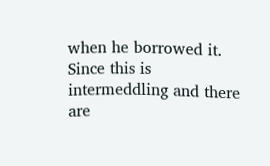when he borrowed it. Since this is intermeddling and there are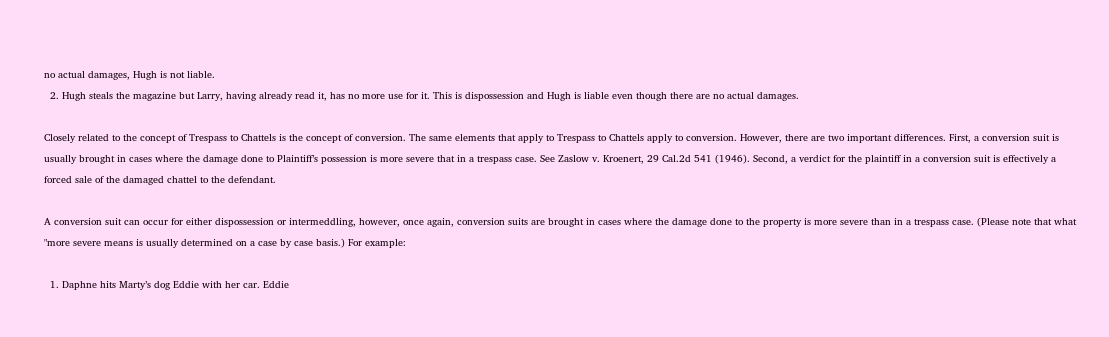no actual damages, Hugh is not liable.
  2. Hugh steals the magazine but Larry, having already read it, has no more use for it. This is dispossession and Hugh is liable even though there are no actual damages.

Closely related to the concept of Trespass to Chattels is the concept of conversion. The same elements that apply to Trespass to Chattels apply to conversion. However, there are two important differences. First, a conversion suit is usually brought in cases where the damage done to Plaintiff’s possession is more severe that in a trespass case. See Zaslow v. Kroenert, 29 Cal.2d 541 (1946). Second, a verdict for the plaintiff in a conversion suit is effectively a forced sale of the damaged chattel to the defendant.

A conversion suit can occur for either dispossession or intermeddling, however, once again, conversion suits are brought in cases where the damage done to the property is more severe than in a trespass case. (Please note that what "more severe means is usually determined on a case by case basis.) For example:

  1. Daphne hits Marty’s dog Eddie with her car. Eddie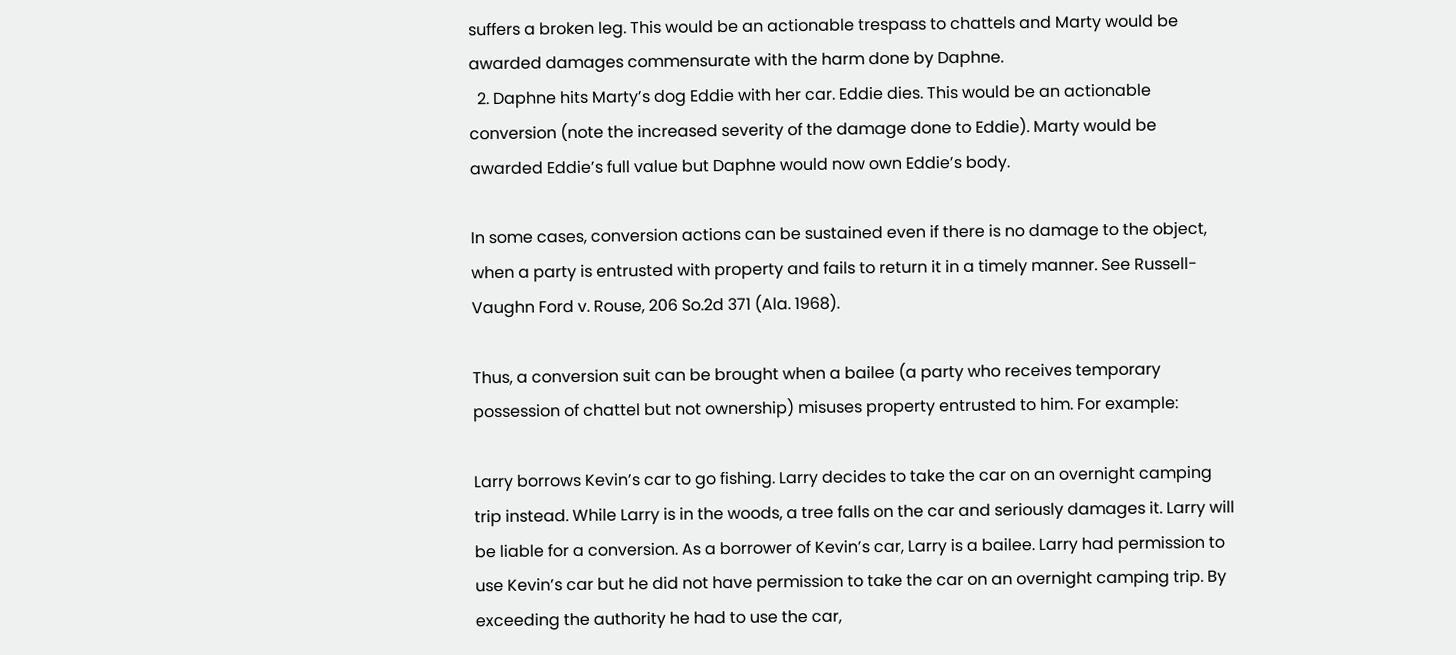suffers a broken leg. This would be an actionable trespass to chattels and Marty would be awarded damages commensurate with the harm done by Daphne.
  2. Daphne hits Marty’s dog Eddie with her car. Eddie dies. This would be an actionable conversion (note the increased severity of the damage done to Eddie). Marty would be awarded Eddie’s full value but Daphne would now own Eddie’s body.

In some cases, conversion actions can be sustained even if there is no damage to the object, when a party is entrusted with property and fails to return it in a timely manner. See Russell-Vaughn Ford v. Rouse, 206 So.2d 371 (Ala. 1968).

Thus, a conversion suit can be brought when a bailee (a party who receives temporary possession of chattel but not ownership) misuses property entrusted to him. For example:

Larry borrows Kevin’s car to go fishing. Larry decides to take the car on an overnight camping trip instead. While Larry is in the woods, a tree falls on the car and seriously damages it. Larry will be liable for a conversion. As a borrower of Kevin’s car, Larry is a bailee. Larry had permission to use Kevin’s car but he did not have permission to take the car on an overnight camping trip. By exceeding the authority he had to use the car,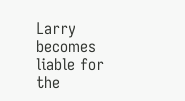Larry becomes liable for the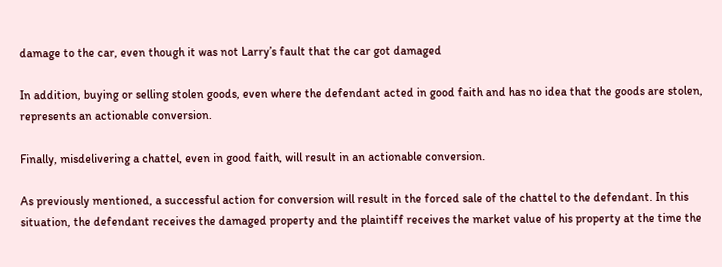damage to the car, even though it was not Larry’s fault that the car got damaged

In addition, buying or selling stolen goods, even where the defendant acted in good faith and has no idea that the goods are stolen, represents an actionable conversion.

Finally, misdelivering a chattel, even in good faith, will result in an actionable conversion.

As previously mentioned, a successful action for conversion will result in the forced sale of the chattel to the defendant. In this situation, the defendant receives the damaged property and the plaintiff receives the market value of his property at the time the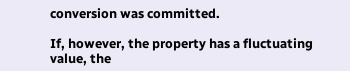conversion was committed.

If, however, the property has a fluctuating value, the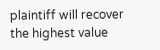plaintiff will recover the highest value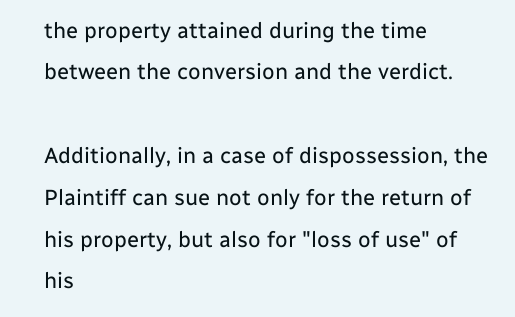the property attained during the time between the conversion and the verdict.

Additionally, in a case of dispossession, the Plaintiff can sue not only for the return of his property, but also for "loss of use" of his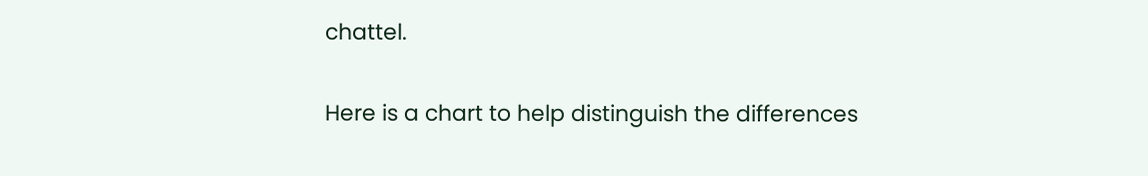chattel.

Here is a chart to help distinguish the differences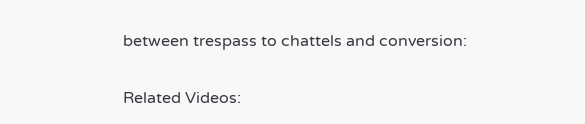between trespass to chattels and conversion:

Related Videos: